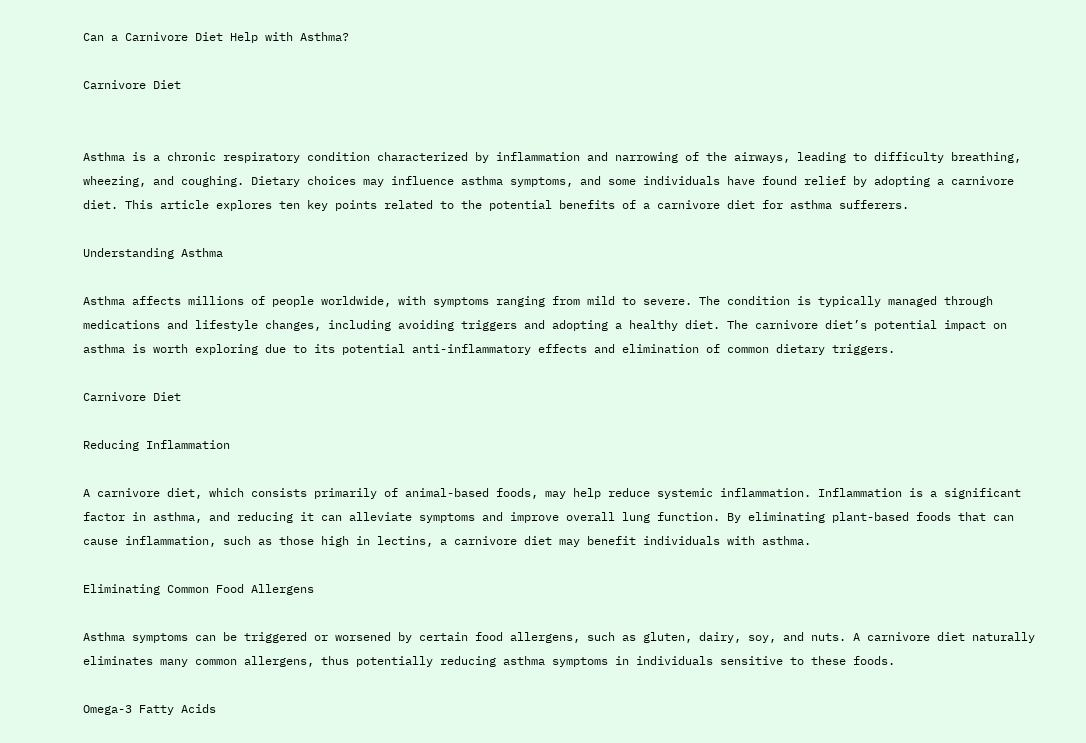Can a Carnivore Diet Help with Asthma?

Carnivore Diet


Asthma is a chronic respiratory condition characterized by inflammation and narrowing of the airways, leading to difficulty breathing, wheezing, and coughing. Dietary choices may influence asthma symptoms, and some individuals have found relief by adopting a carnivore diet. This article explores ten key points related to the potential benefits of a carnivore diet for asthma sufferers.

Understanding Asthma

Asthma affects millions of people worldwide, with symptoms ranging from mild to severe. The condition is typically managed through medications and lifestyle changes, including avoiding triggers and adopting a healthy diet. The carnivore diet’s potential impact on asthma is worth exploring due to its potential anti-inflammatory effects and elimination of common dietary triggers.

Carnivore Diet

Reducing Inflammation

A carnivore diet, which consists primarily of animal-based foods, may help reduce systemic inflammation. Inflammation is a significant factor in asthma, and reducing it can alleviate symptoms and improve overall lung function. By eliminating plant-based foods that can cause inflammation, such as those high in lectins, a carnivore diet may benefit individuals with asthma.

Eliminating Common Food Allergens

Asthma symptoms can be triggered or worsened by certain food allergens, such as gluten, dairy, soy, and nuts. A carnivore diet naturally eliminates many common allergens, thus potentially reducing asthma symptoms in individuals sensitive to these foods.

Omega-3 Fatty Acids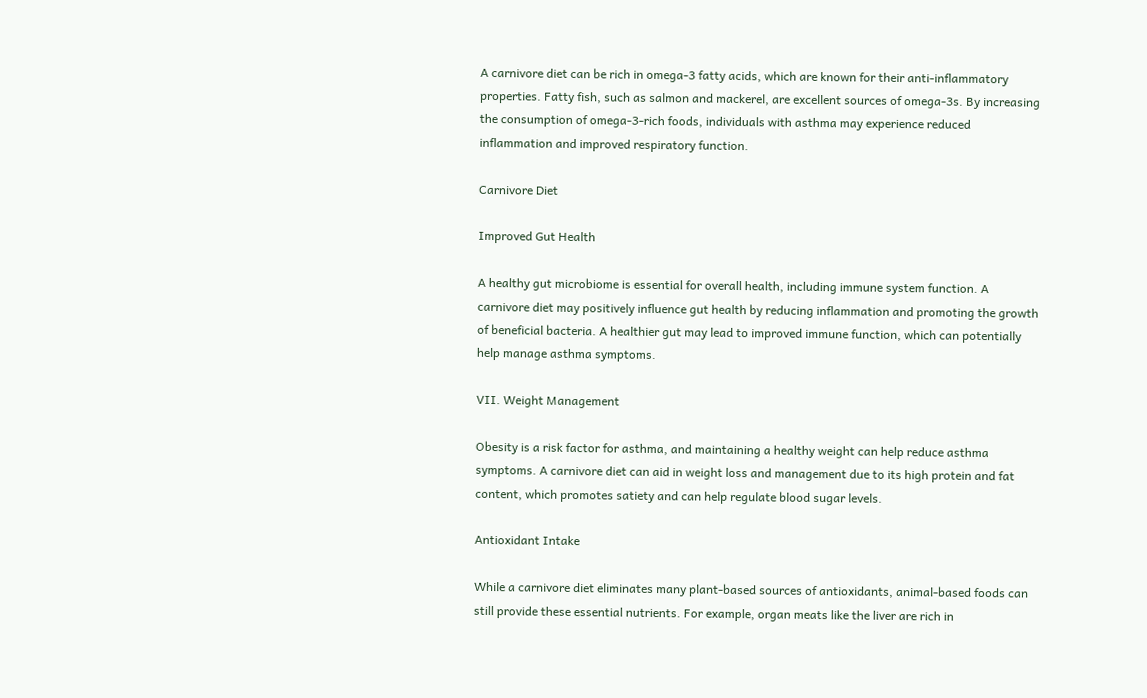A carnivore diet can be rich in omega-3 fatty acids, which are known for their anti-inflammatory properties. Fatty fish, such as salmon and mackerel, are excellent sources of omega-3s. By increasing the consumption of omega-3-rich foods, individuals with asthma may experience reduced inflammation and improved respiratory function.

Carnivore Diet

Improved Gut Health

A healthy gut microbiome is essential for overall health, including immune system function. A carnivore diet may positively influence gut health by reducing inflammation and promoting the growth of beneficial bacteria. A healthier gut may lead to improved immune function, which can potentially help manage asthma symptoms.

VII. Weight Management

Obesity is a risk factor for asthma, and maintaining a healthy weight can help reduce asthma symptoms. A carnivore diet can aid in weight loss and management due to its high protein and fat content, which promotes satiety and can help regulate blood sugar levels.

Antioxidant Intake

While a carnivore diet eliminates many plant-based sources of antioxidants, animal-based foods can still provide these essential nutrients. For example, organ meats like the liver are rich in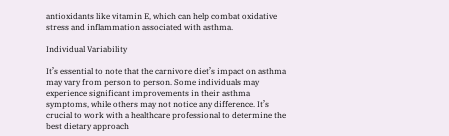antioxidants like vitamin E, which can help combat oxidative stress and inflammation associated with asthma.

Individual Variability

It’s essential to note that the carnivore diet’s impact on asthma may vary from person to person. Some individuals may experience significant improvements in their asthma symptoms, while others may not notice any difference. It’s crucial to work with a healthcare professional to determine the best dietary approach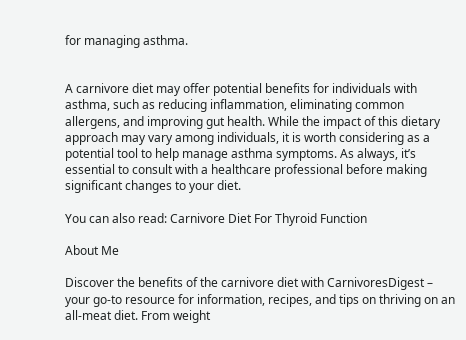for managing asthma.


A carnivore diet may offer potential benefits for individuals with asthma, such as reducing inflammation, eliminating common allergens, and improving gut health. While the impact of this dietary approach may vary among individuals, it is worth considering as a potential tool to help manage asthma symptoms. As always, it’s essential to consult with a healthcare professional before making significant changes to your diet.

You can also read: Carnivore Diet For Thyroid Function

About Me

Discover the benefits of the carnivore diet with CarnivoresDigest – your go-to resource for information, recipes, and tips on thriving on an all-meat diet. From weight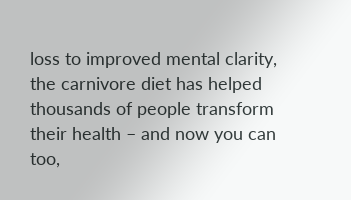loss to improved mental clarity, the carnivore diet has helped thousands of people transform their health – and now you can too,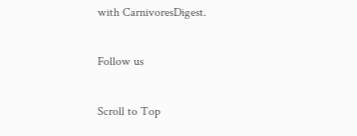with CarnivoresDigest.

Follow us

Scroll to Top